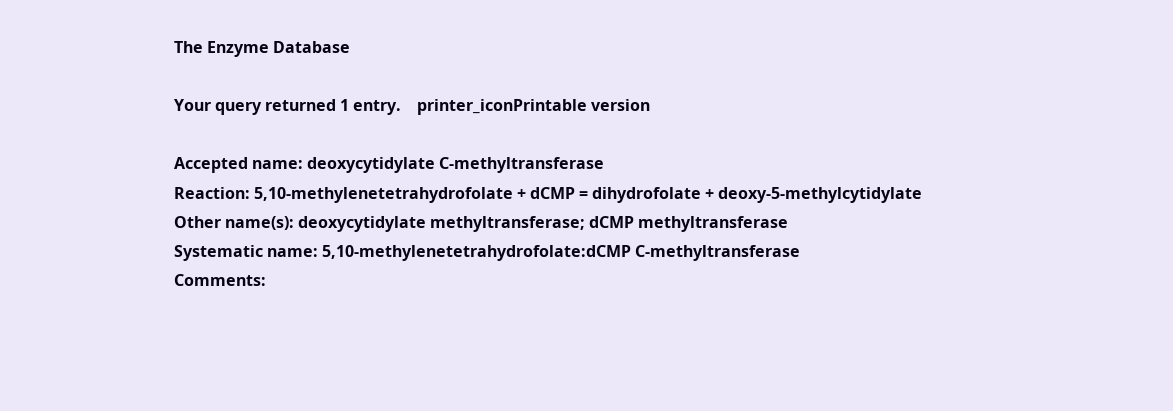The Enzyme Database

Your query returned 1 entry.    printer_iconPrintable version

Accepted name: deoxycytidylate C-methyltransferase
Reaction: 5,10-methylenetetrahydrofolate + dCMP = dihydrofolate + deoxy-5-methylcytidylate
Other name(s): deoxycytidylate methyltransferase; dCMP methyltransferase
Systematic name: 5,10-methylenetetrahydrofolate:dCMP C-methyltransferase
Comments: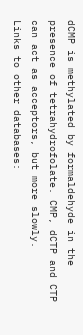dCMP is methylated by formaldehyde in the presence of tetrahydrofolate. CMP, dCTP and CTP can act as acceptors, but more slowly.
Links to other databases: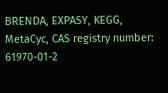BRENDA, EXPASY, KEGG, MetaCyc, CAS registry number: 61970-01-2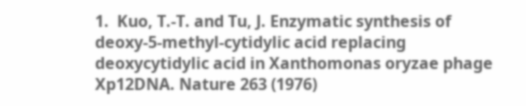1.  Kuo, T.-T. and Tu, J. Enzymatic synthesis of deoxy-5-methyl-cytidylic acid replacing deoxycytidylic acid in Xanthomonas oryzae phage Xp12DNA. Nature 263 (1976)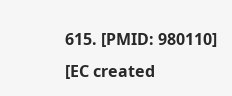615. [PMID: 980110]
[EC created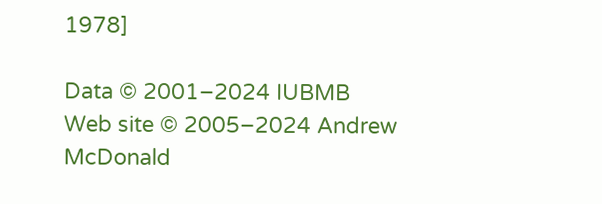1978]

Data © 2001–2024 IUBMB
Web site © 2005–2024 Andrew McDonald